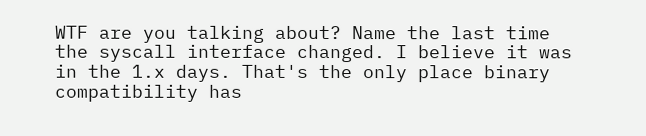WTF are you talking about? Name the last time the syscall interface changed. I believe it was in the 1.x days. That's the only place binary compatibility has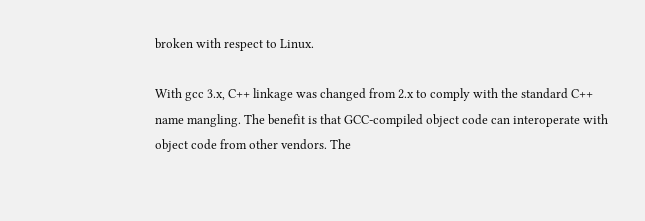broken with respect to Linux.

With gcc 3.x, C++ linkage was changed from 2.x to comply with the standard C++ name mangling. The benefit is that GCC-compiled object code can interoperate with object code from other vendors. The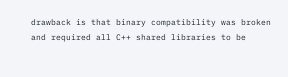drawback is that binary compatibility was broken and required all C++ shared libraries to be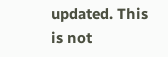updated. This is not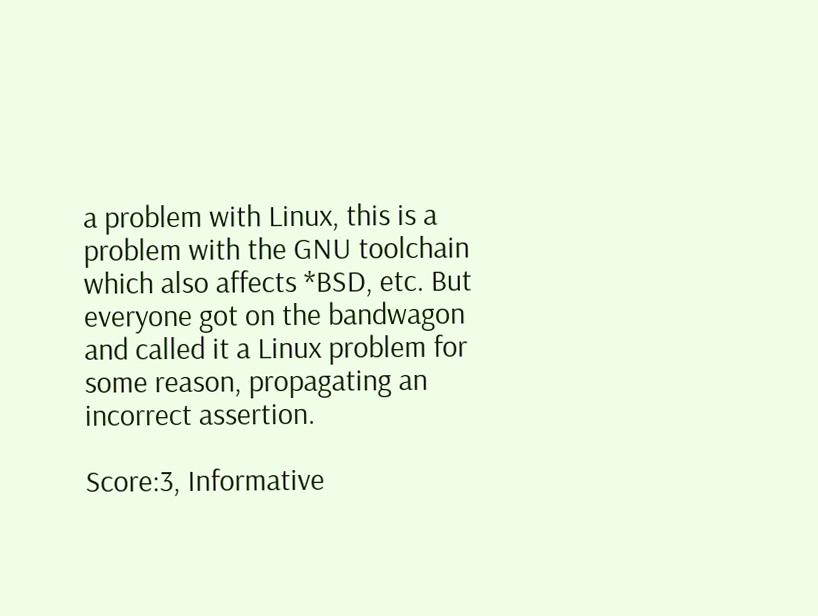a problem with Linux, this is a problem with the GNU toolchain which also affects *BSD, etc. But everyone got on the bandwagon and called it a Linux problem for some reason, propagating an incorrect assertion.

Score:3, Informative